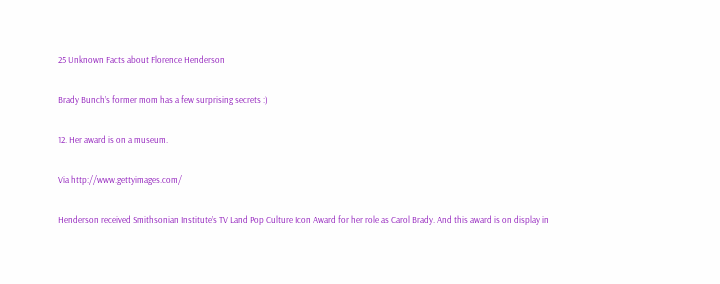25 Unknown Facts about Florence Henderson

Brady Bunch’s former mom has a few surprising secrets :)

12. Her award is on a museum.

Via http://www.gettyimages.com/

Henderson received Smithsonian Institute’s TV Land Pop Culture Icon Award for her role as Carol Brady. And this award is on display in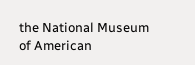the National Museum of American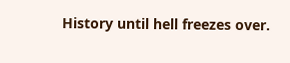History until hell freezes over.